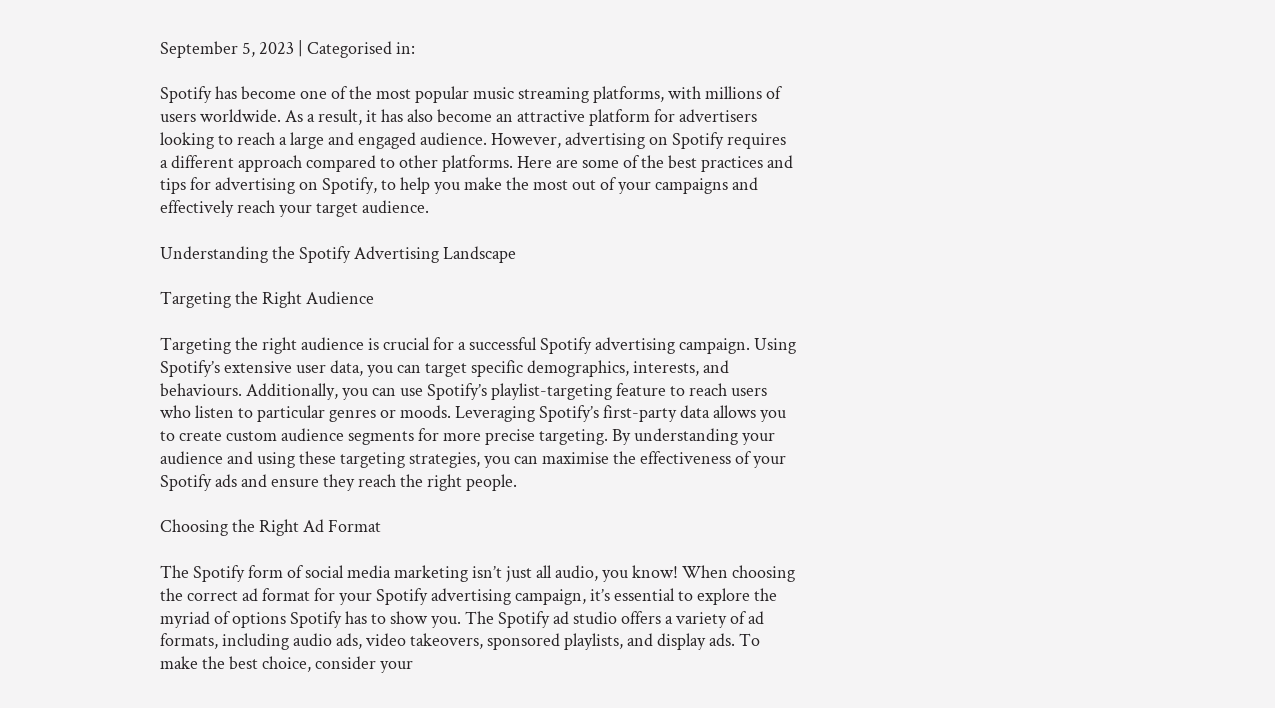September 5, 2023 | Categorised in:

Spotify has become one of the most popular music streaming platforms, with millions of users worldwide. As a result, it has also become an attractive platform for advertisers looking to reach a large and engaged audience. However, advertising on Spotify requires a different approach compared to other platforms. Here are some of the best practices and tips for advertising on Spotify, to help you make the most out of your campaigns and effectively reach your target audience.

Understanding the Spotify Advertising Landscape

Targeting the Right Audience

Targeting the right audience is crucial for a successful Spotify advertising campaign. Using Spotify’s extensive user data, you can target specific demographics, interests, and behaviours. Additionally, you can use Spotify’s playlist-targeting feature to reach users who listen to particular genres or moods. Leveraging Spotify’s first-party data allows you to create custom audience segments for more precise targeting. By understanding your audience and using these targeting strategies, you can maximise the effectiveness of your Spotify ads and ensure they reach the right people.

Choosing the Right Ad Format

The Spotify form of social media marketing isn’t just all audio, you know! When choosing the correct ad format for your Spotify advertising campaign, it’s essential to explore the myriad of options Spotify has to show you. The Spotify ad studio offers a variety of ad formats, including audio ads, video takeovers, sponsored playlists, and display ads. To make the best choice, consider your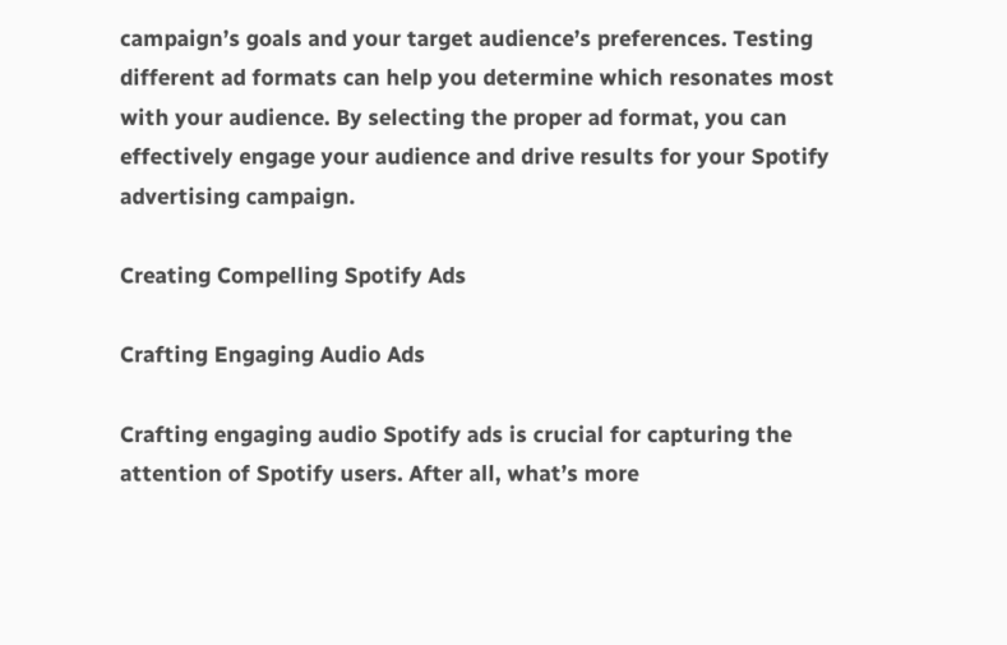campaign’s goals and your target audience’s preferences. Testing different ad formats can help you determine which resonates most with your audience. By selecting the proper ad format, you can effectively engage your audience and drive results for your Spotify advertising campaign.

Creating Compelling Spotify Ads

Crafting Engaging Audio Ads

Crafting engaging audio Spotify ads is crucial for capturing the attention of Spotify users. After all, what’s more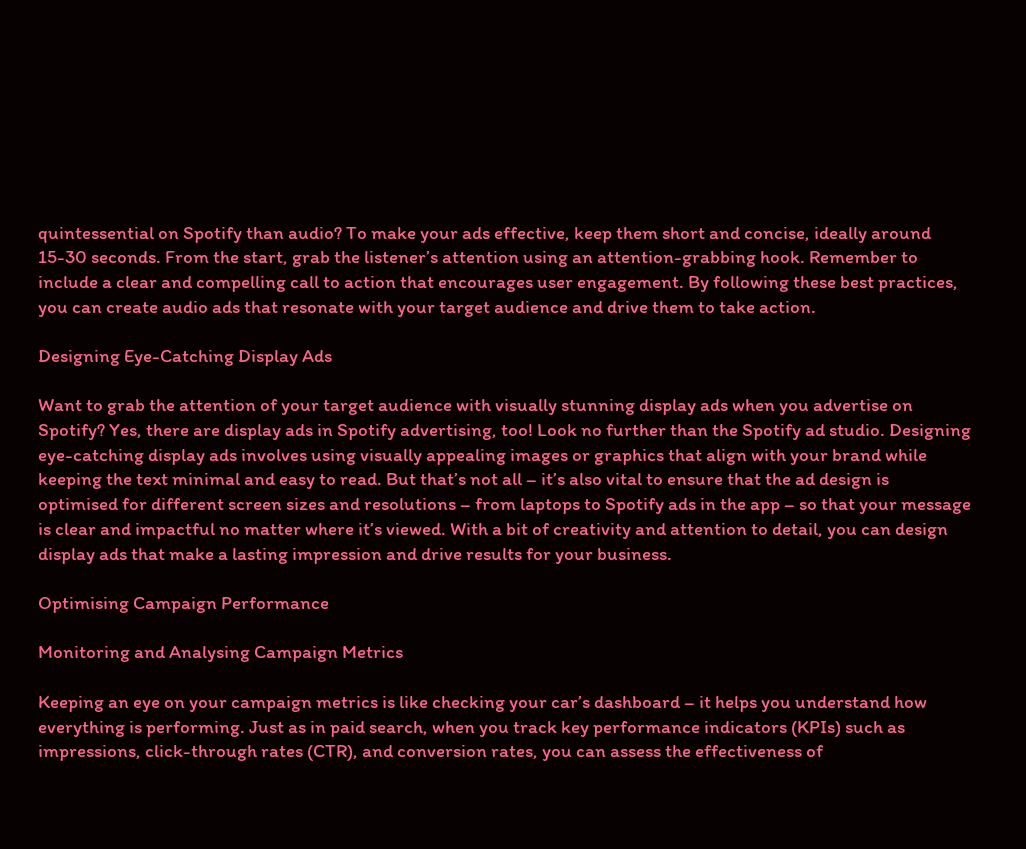quintessential on Spotify than audio? To make your ads effective, keep them short and concise, ideally around 15-30 seconds. From the start, grab the listener’s attention using an attention-grabbing hook. Remember to include a clear and compelling call to action that encourages user engagement. By following these best practices, you can create audio ads that resonate with your target audience and drive them to take action.

Designing Eye-Catching Display Ads

Want to grab the attention of your target audience with visually stunning display ads when you advertise on Spotify? Yes, there are display ads in Spotify advertising, too! Look no further than the Spotify ad studio. Designing eye-catching display ads involves using visually appealing images or graphics that align with your brand while keeping the text minimal and easy to read. But that’s not all – it’s also vital to ensure that the ad design is optimised for different screen sizes and resolutions – from laptops to Spotify ads in the app – so that your message is clear and impactful no matter where it’s viewed. With a bit of creativity and attention to detail, you can design display ads that make a lasting impression and drive results for your business.

Optimising Campaign Performance

Monitoring and Analysing Campaign Metrics

Keeping an eye on your campaign metrics is like checking your car’s dashboard – it helps you understand how everything is performing. Just as in paid search, when you track key performance indicators (KPIs) such as impressions, click-through rates (CTR), and conversion rates, you can assess the effectiveness of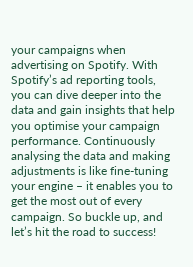your campaigns when advertising on Spotify. With Spotify’s ad reporting tools, you can dive deeper into the data and gain insights that help you optimise your campaign performance. Continuously analysing the data and making adjustments is like fine-tuning your engine – it enables you to get the most out of every campaign. So buckle up, and let’s hit the road to success!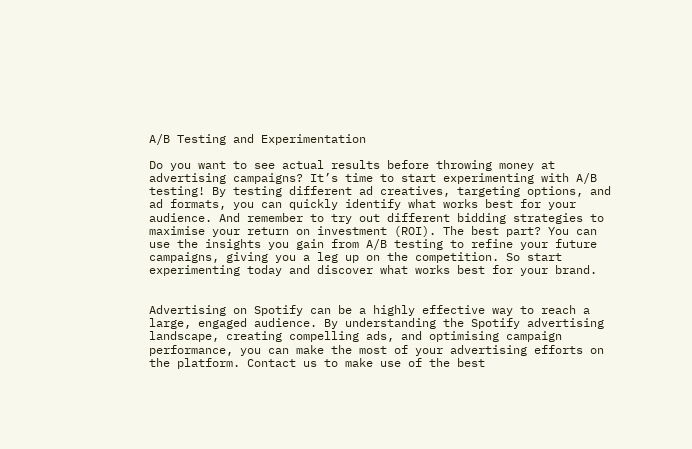A/B Testing and Experimentation

Do you want to see actual results before throwing money at advertising campaigns? It’s time to start experimenting with A/B testing! By testing different ad creatives, targeting options, and ad formats, you can quickly identify what works best for your audience. And remember to try out different bidding strategies to maximise your return on investment (ROI). The best part? You can use the insights you gain from A/B testing to refine your future campaigns, giving you a leg up on the competition. So start experimenting today and discover what works best for your brand.


Advertising on Spotify can be a highly effective way to reach a large, engaged audience. By understanding the Spotify advertising landscape, creating compelling ads, and optimising campaign performance, you can make the most of your advertising efforts on the platform. Contact us to make use of the best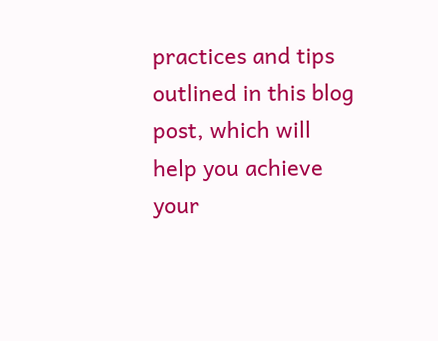practices and tips outlined in this blog post, which will help you achieve your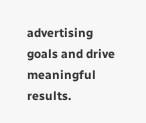advertising goals and drive meaningful results.